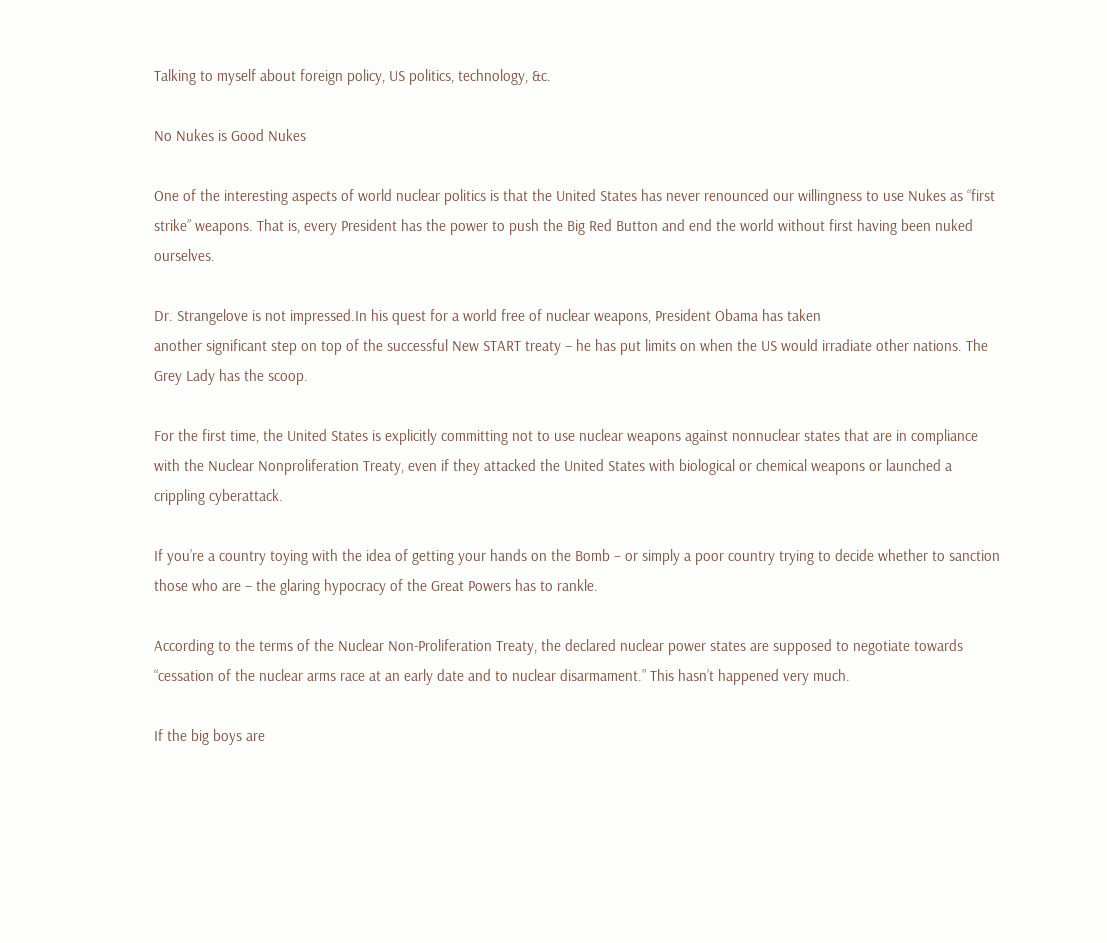Talking to myself about foreign policy, US politics, technology, &c.

No Nukes is Good Nukes

One of the interesting aspects of world nuclear politics is that the United States has never renounced our willingness to use Nukes as “first strike” weapons. That is, every President has the power to push the Big Red Button and end the world without first having been nuked ourselves.

Dr. Strangelove is not impressed.In his quest for a world free of nuclear weapons, President Obama has taken
another significant step on top of the successful New START treaty – he has put limits on when the US would irradiate other nations. The Grey Lady has the scoop.

For the first time, the United States is explicitly committing not to use nuclear weapons against nonnuclear states that are in compliance with the Nuclear Nonproliferation Treaty, even if they attacked the United States with biological or chemical weapons or launched a crippling cyberattack.

If you’re a country toying with the idea of getting your hands on the Bomb – or simply a poor country trying to decide whether to sanction those who are – the glaring hypocracy of the Great Powers has to rankle.

According to the terms of the Nuclear Non-Proliferation Treaty, the declared nuclear power states are supposed to negotiate towards “cessation of the nuclear arms race at an early date and to nuclear disarmament.” This hasn’t happened very much.

If the big boys are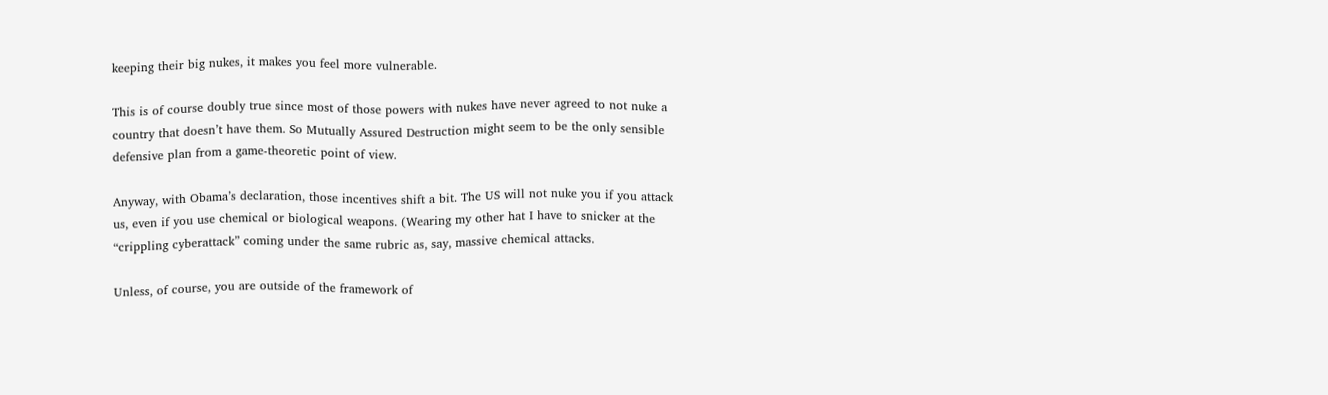keeping their big nukes, it makes you feel more vulnerable.

This is of course doubly true since most of those powers with nukes have never agreed to not nuke a country that doesn’t have them. So Mutually Assured Destruction might seem to be the only sensible defensive plan from a game-theoretic point of view.

Anyway, with Obama’s declaration, those incentives shift a bit. The US will not nuke you if you attack us, even if you use chemical or biological weapons. (Wearing my other hat I have to snicker at the “crippling cyberattack” coming under the same rubric as, say, massive chemical attacks.

Unless, of course, you are outside of the framework of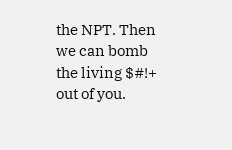the NPT. Then we can bomb the living $#!+ out of you.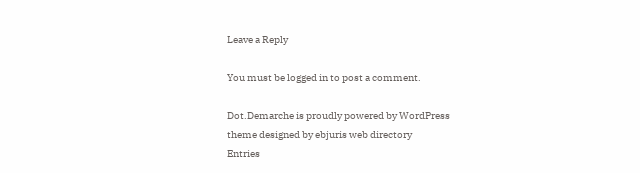Leave a Reply

You must be logged in to post a comment.

Dot.Demarche is proudly powered by WordPress
theme designed by ebjuris web directory
Entries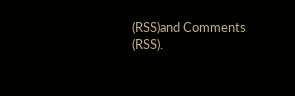(RSS)and Comments (RSS).